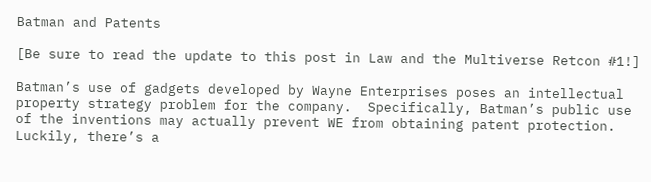Batman and Patents

[Be sure to read the update to this post in Law and the Multiverse Retcon #1!]

Batman’s use of gadgets developed by Wayne Enterprises poses an intellectual property strategy problem for the company.  Specifically, Batman’s public use of the inventions may actually prevent WE from obtaining patent protection.  Luckily, there’s a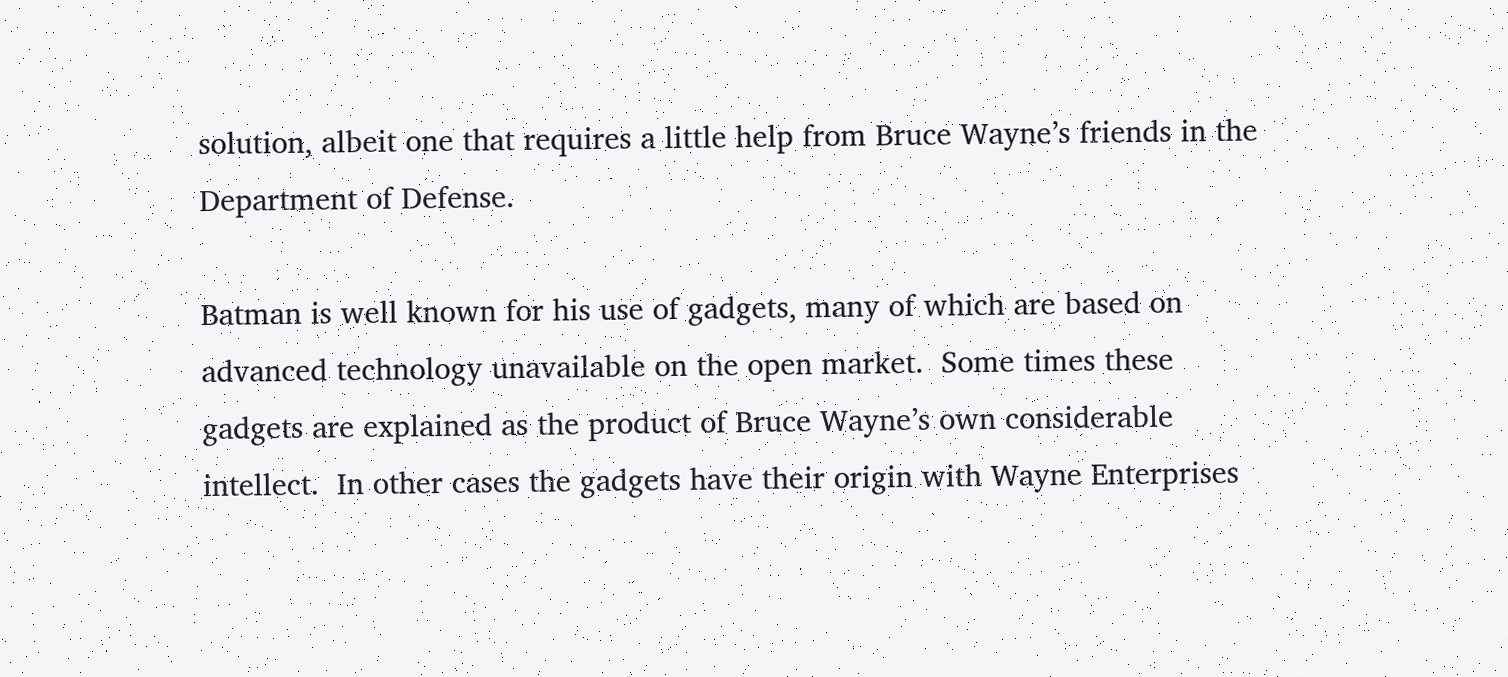solution, albeit one that requires a little help from Bruce Wayne’s friends in the Department of Defense.

Batman is well known for his use of gadgets, many of which are based on advanced technology unavailable on the open market.  Some times these gadgets are explained as the product of Bruce Wayne’s own considerable intellect.  In other cases the gadgets have their origin with Wayne Enterprises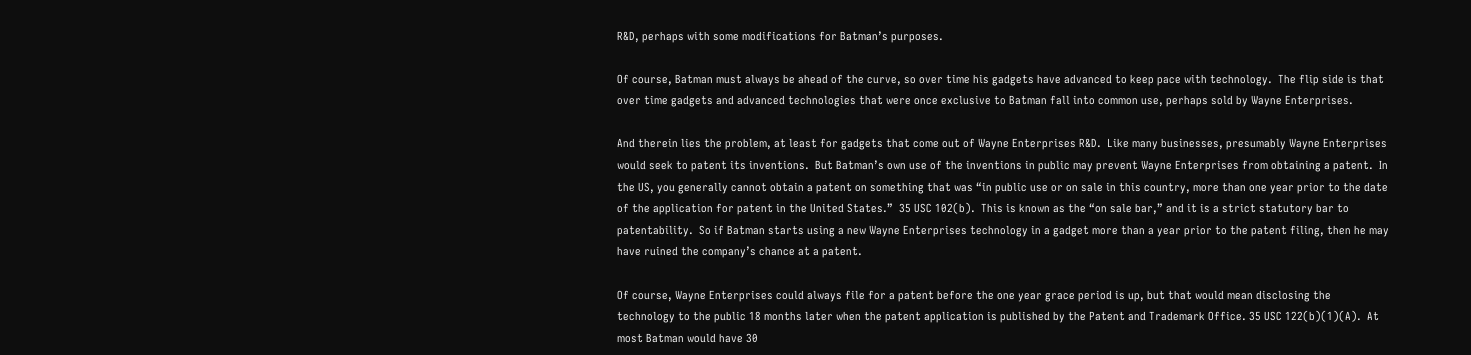R&D, perhaps with some modifications for Batman’s purposes.

Of course, Batman must always be ahead of the curve, so over time his gadgets have advanced to keep pace with technology.  The flip side is that over time gadgets and advanced technologies that were once exclusive to Batman fall into common use, perhaps sold by Wayne Enterprises.

And therein lies the problem, at least for gadgets that come out of Wayne Enterprises R&D.  Like many businesses, presumably Wayne Enterprises would seek to patent its inventions.  But Batman’s own use of the inventions in public may prevent Wayne Enterprises from obtaining a patent.  In the US, you generally cannot obtain a patent on something that was “in public use or on sale in this country, more than one year prior to the date of the application for patent in the United States.”  35 USC 102(b).  This is known as the “on sale bar,” and it is a strict statutory bar to patentability.  So if Batman starts using a new Wayne Enterprises technology in a gadget more than a year prior to the patent filing, then he may have ruined the company’s chance at a patent.

Of course, Wayne Enterprises could always file for a patent before the one year grace period is up, but that would mean disclosing the technology to the public 18 months later when the patent application is published by the Patent and Trademark Office. 35 USC 122(b)(1)(A).  At most Batman would have 30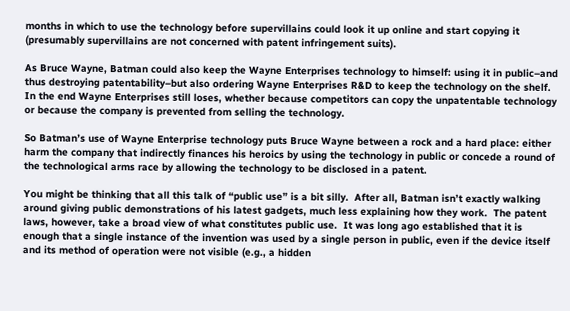months in which to use the technology before supervillains could look it up online and start copying it (presumably supervillains are not concerned with patent infringement suits).

As Bruce Wayne, Batman could also keep the Wayne Enterprises technology to himself: using it in public–and thus destroying patentability–but also ordering Wayne Enterprises R&D to keep the technology on the shelf.  In the end Wayne Enterprises still loses, whether because competitors can copy the unpatentable technology or because the company is prevented from selling the technology.

So Batman’s use of Wayne Enterprise technology puts Bruce Wayne between a rock and a hard place: either harm the company that indirectly finances his heroics by using the technology in public or concede a round of the technological arms race by allowing the technology to be disclosed in a patent.

You might be thinking that all this talk of “public use” is a bit silly.  After all, Batman isn’t exactly walking around giving public demonstrations of his latest gadgets, much less explaining how they work.  The patent laws, however, take a broad view of what constitutes public use.  It was long ago established that it is enough that a single instance of the invention was used by a single person in public, even if the device itself and its method of operation were not visible (e.g., a hidden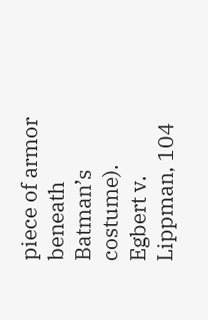piece of armor beneath Batman’s costume).  Egbert v. Lippman, 104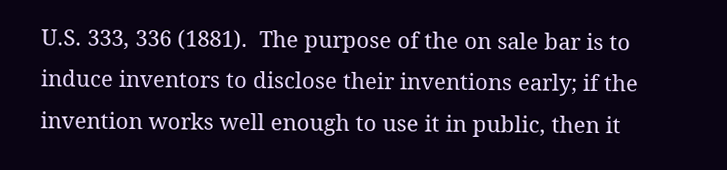U.S. 333, 336 (1881).  The purpose of the on sale bar is to induce inventors to disclose their inventions early; if the invention works well enough to use it in public, then it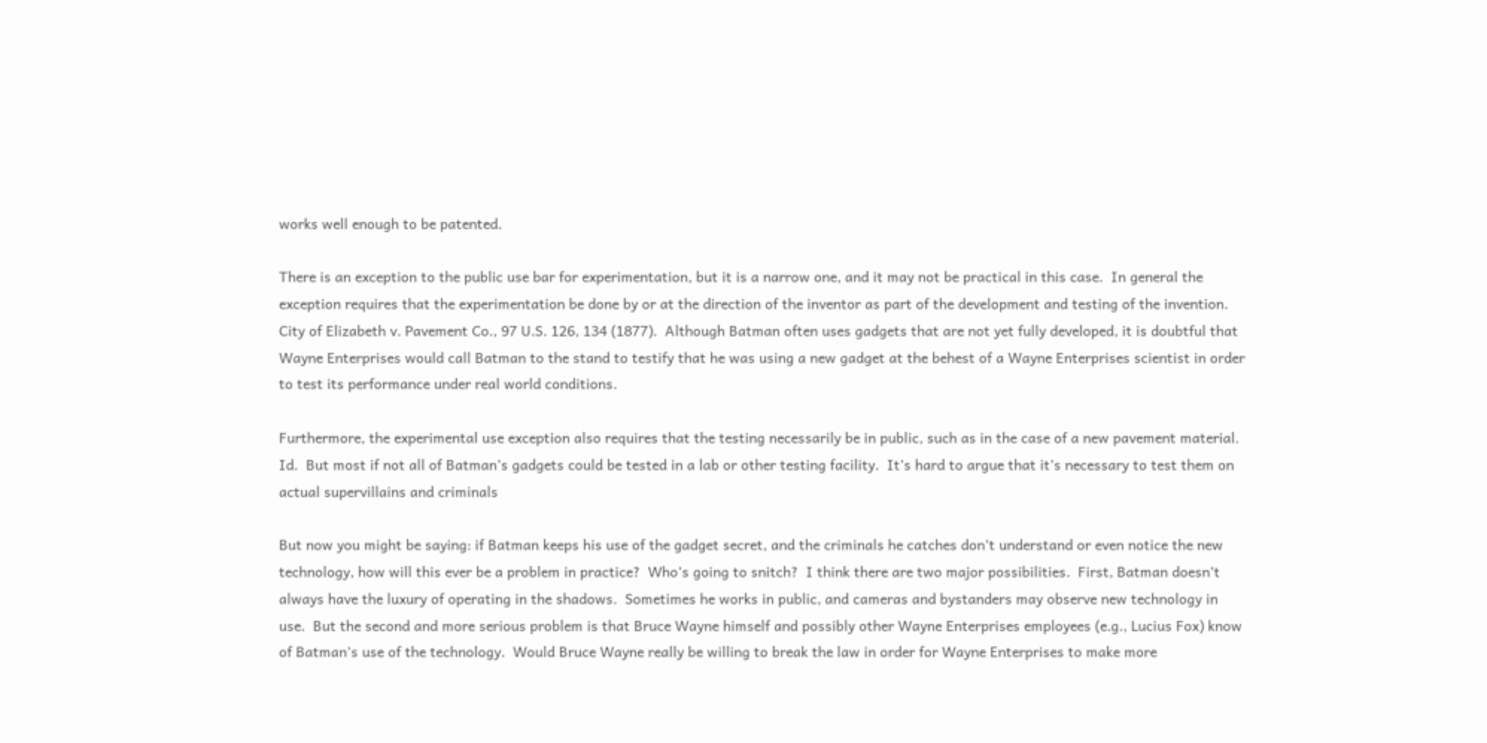works well enough to be patented.

There is an exception to the public use bar for experimentation, but it is a narrow one, and it may not be practical in this case.  In general the exception requires that the experimentation be done by or at the direction of the inventor as part of the development and testing of the invention.  City of Elizabeth v. Pavement Co., 97 U.S. 126, 134 (1877).  Although Batman often uses gadgets that are not yet fully developed, it is doubtful that Wayne Enterprises would call Batman to the stand to testify that he was using a new gadget at the behest of a Wayne Enterprises scientist in order to test its performance under real world conditions.

Furthermore, the experimental use exception also requires that the testing necessarily be in public, such as in the case of a new pavement material.  Id.  But most if not all of Batman’s gadgets could be tested in a lab or other testing facility.  It’s hard to argue that it’s necessary to test them on actual supervillains and criminals

But now you might be saying: if Batman keeps his use of the gadget secret, and the criminals he catches don’t understand or even notice the new technology, how will this ever be a problem in practice?  Who’s going to snitch?  I think there are two major possibilities.  First, Batman doesn’t always have the luxury of operating in the shadows.  Sometimes he works in public, and cameras and bystanders may observe new technology in use.  But the second and more serious problem is that Bruce Wayne himself and possibly other Wayne Enterprises employees (e.g., Lucius Fox) know of Batman’s use of the technology.  Would Bruce Wayne really be willing to break the law in order for Wayne Enterprises to make more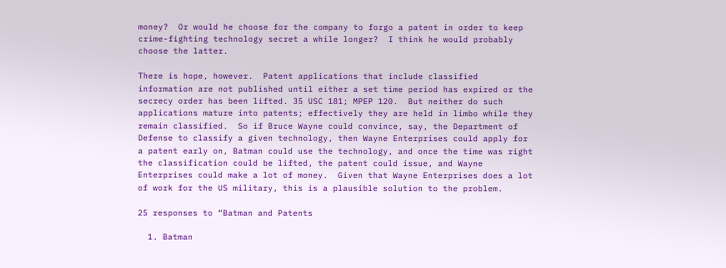money?  Or would he choose for the company to forgo a patent in order to keep crime-fighting technology secret a while longer?  I think he would probably choose the latter.

There is hope, however.  Patent applications that include classified information are not published until either a set time period has expired or the secrecy order has been lifted. 35 USC 181; MPEP 120.  But neither do such applications mature into patents; effectively they are held in limbo while they remain classified.  So if Bruce Wayne could convince, say, the Department of Defense to classify a given technology, then Wayne Enterprises could apply for a patent early on, Batman could use the technology, and once the time was right the classification could be lifted, the patent could issue, and Wayne Enterprises could make a lot of money.  Given that Wayne Enterprises does a lot of work for the US military, this is a plausible solution to the problem.

25 responses to “Batman and Patents

  1. Batman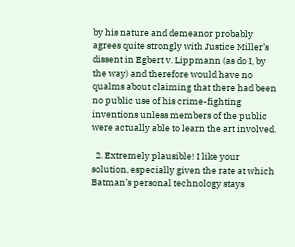by his nature and demeanor probably agrees quite strongly with Justice Miller’s dissent in Egbert v. Lippmann (as do I, by the way) and therefore would have no qualms about claiming that there had been no public use of his crime-fighting inventions unless members of the public were actually able to learn the art involved.

  2. Extremely plausible! I like your solution, especially given the rate at which Batman’s personal technology stays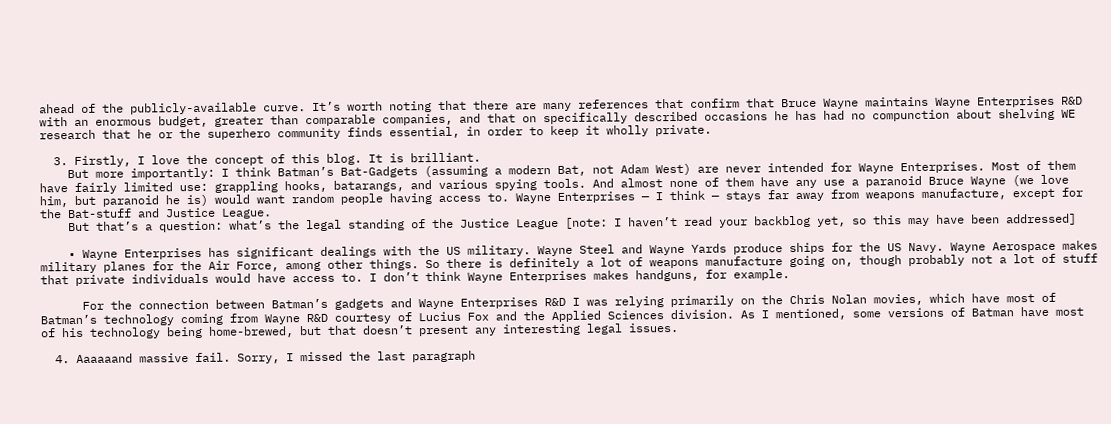ahead of the publicly-available curve. It’s worth noting that there are many references that confirm that Bruce Wayne maintains Wayne Enterprises R&D with an enormous budget, greater than comparable companies, and that on specifically described occasions he has had no compunction about shelving WE research that he or the superhero community finds essential, in order to keep it wholly private.

  3. Firstly, I love the concept of this blog. It is brilliant.
    But more importantly: I think Batman’s Bat-Gadgets (assuming a modern Bat, not Adam West) are never intended for Wayne Enterprises. Most of them have fairly limited use: grappling hooks, batarangs, and various spying tools. And almost none of them have any use a paranoid Bruce Wayne (we love him, but paranoid he is) would want random people having access to. Wayne Enterprises — I think — stays far away from weapons manufacture, except for the Bat-stuff and Justice League.
    But that’s a question: what’s the legal standing of the Justice League [note: I haven’t read your backblog yet, so this may have been addressed]

    • Wayne Enterprises has significant dealings with the US military. Wayne Steel and Wayne Yards produce ships for the US Navy. Wayne Aerospace makes military planes for the Air Force, among other things. So there is definitely a lot of weapons manufacture going on, though probably not a lot of stuff that private individuals would have access to. I don’t think Wayne Enterprises makes handguns, for example.

      For the connection between Batman’s gadgets and Wayne Enterprises R&D I was relying primarily on the Chris Nolan movies, which have most of Batman’s technology coming from Wayne R&D courtesy of Lucius Fox and the Applied Sciences division. As I mentioned, some versions of Batman have most of his technology being home-brewed, but that doesn’t present any interesting legal issues.

  4. Aaaaaand massive fail. Sorry, I missed the last paragraph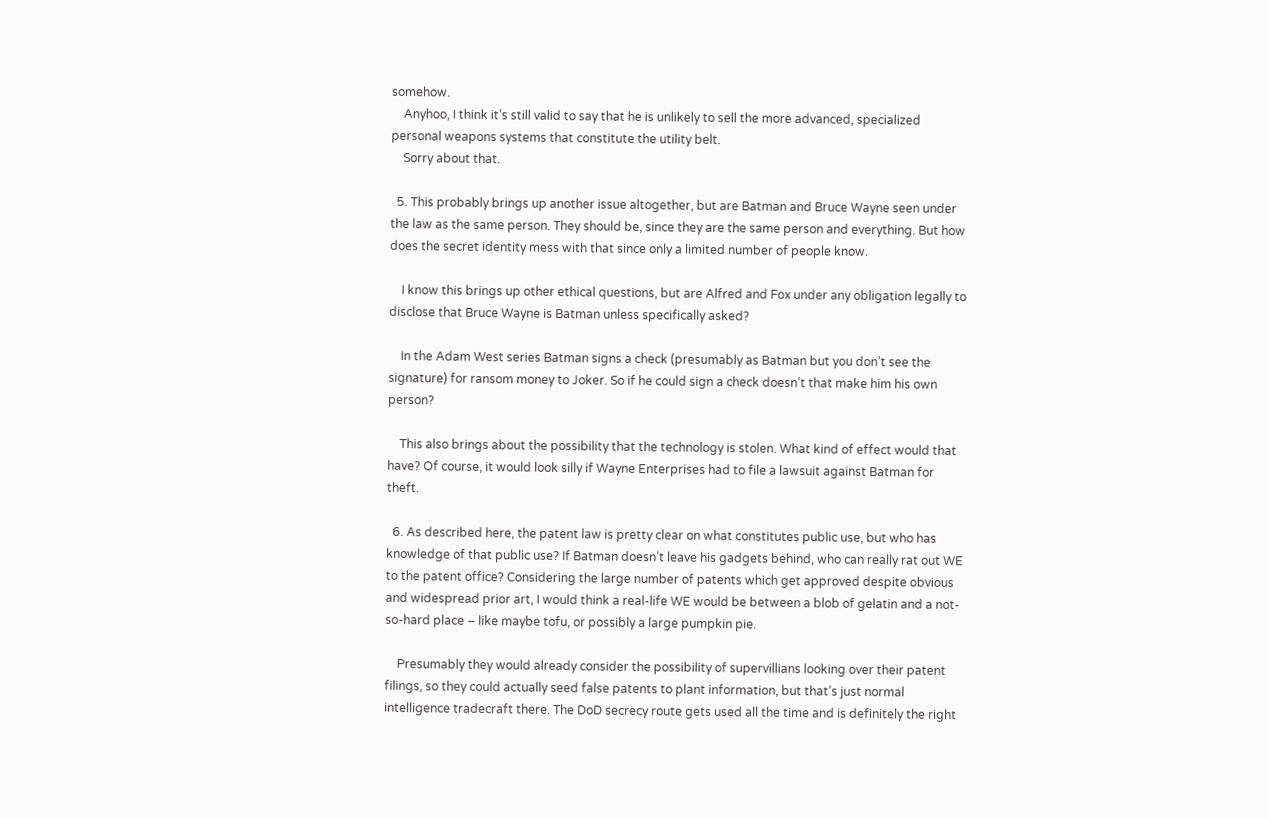somehow.
    Anyhoo, I think it’s still valid to say that he is unlikely to sell the more advanced, specialized personal weapons systems that constitute the utility belt.
    Sorry about that.

  5. This probably brings up another issue altogether, but are Batman and Bruce Wayne seen under the law as the same person. They should be, since they are the same person and everything. But how does the secret identity mess with that since only a limited number of people know.

    I know this brings up other ethical questions, but are Alfred and Fox under any obligation legally to disclose that Bruce Wayne is Batman unless specifically asked?

    In the Adam West series Batman signs a check (presumably as Batman but you don’t see the signature) for ransom money to Joker. So if he could sign a check doesn’t that make him his own person?

    This also brings about the possibility that the technology is stolen. What kind of effect would that have? Of course, it would look silly if Wayne Enterprises had to file a lawsuit against Batman for theft.

  6. As described here, the patent law is pretty clear on what constitutes public use, but who has knowledge of that public use? If Batman doesn’t leave his gadgets behind, who can really rat out WE to the patent office? Considering the large number of patents which get approved despite obvious and widespread prior art, I would think a real-life WE would be between a blob of gelatin and a not-so-hard place – like maybe tofu, or possibly a large pumpkin pie.

    Presumably they would already consider the possibility of supervillians looking over their patent filings, so they could actually seed false patents to plant information, but that’s just normal intelligence tradecraft there. The DoD secrecy route gets used all the time and is definitely the right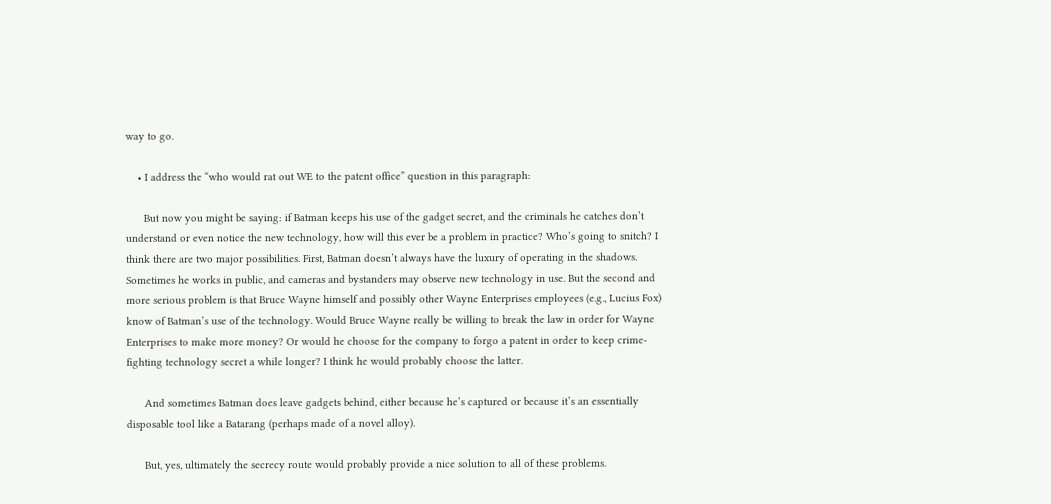way to go.

    • I address the “who would rat out WE to the patent office” question in this paragraph:

      But now you might be saying: if Batman keeps his use of the gadget secret, and the criminals he catches don’t understand or even notice the new technology, how will this ever be a problem in practice? Who’s going to snitch? I think there are two major possibilities. First, Batman doesn’t always have the luxury of operating in the shadows. Sometimes he works in public, and cameras and bystanders may observe new technology in use. But the second and more serious problem is that Bruce Wayne himself and possibly other Wayne Enterprises employees (e.g., Lucius Fox) know of Batman’s use of the technology. Would Bruce Wayne really be willing to break the law in order for Wayne Enterprises to make more money? Or would he choose for the company to forgo a patent in order to keep crime-fighting technology secret a while longer? I think he would probably choose the latter.

      And sometimes Batman does leave gadgets behind, either because he’s captured or because it’s an essentially disposable tool like a Batarang (perhaps made of a novel alloy).

      But, yes, ultimately the secrecy route would probably provide a nice solution to all of these problems.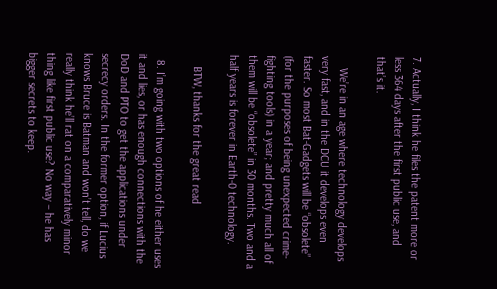7. Actually, I think he files the patent more or less 364 days after the first public use, and that’s it.

    We’re in an age where technology develops very fast, and in the DCU it develops even faster. So most Bat-Gadgets will be “obsolete” (for the purposes of being unexpected crime-fighting tools) in a year; and pretty much all of them will be “obsolete” in 30 months. Two and a half years is forever in Earth-0 technology.

    BTW, thanks for the great read

  8. I’m going with two options of he either uses it and lies, or has enough connections with the DoD and PTO to get the applications under secrecy orders. In the former option, if Lucius knows Bruce is Batman and won’t tell, do we really think he’ll rat on a comparatively minor thing like first public use? No way – he has bigger secrets to keep.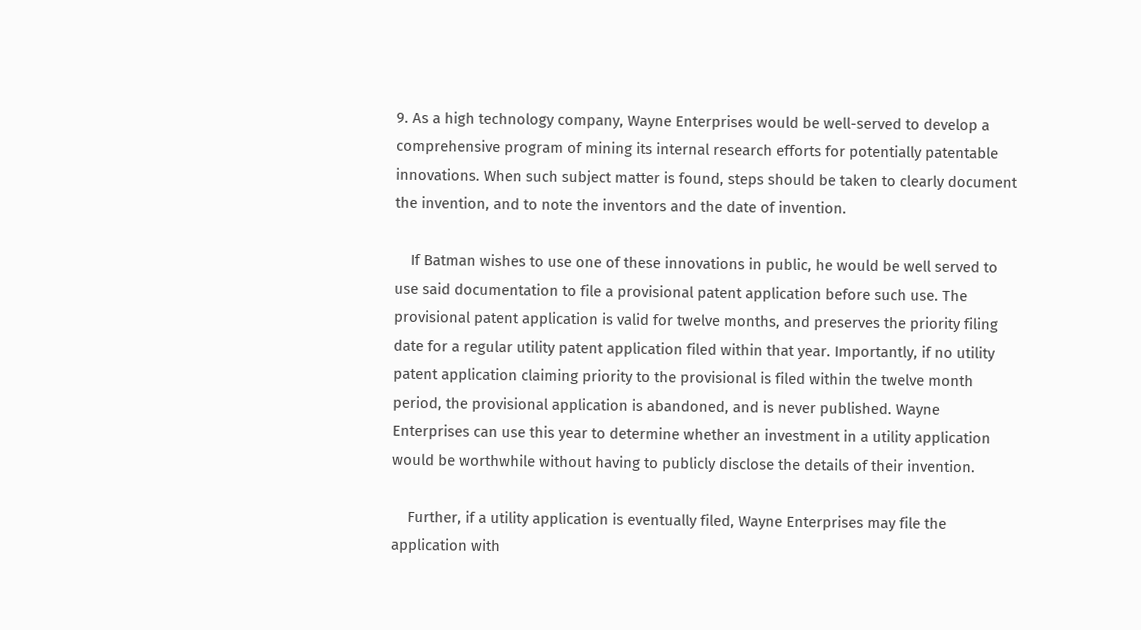9. As a high technology company, Wayne Enterprises would be well-served to develop a comprehensive program of mining its internal research efforts for potentially patentable innovations. When such subject matter is found, steps should be taken to clearly document the invention, and to note the inventors and the date of invention.

    If Batman wishes to use one of these innovations in public, he would be well served to use said documentation to file a provisional patent application before such use. The provisional patent application is valid for twelve months, and preserves the priority filing date for a regular utility patent application filed within that year. Importantly, if no utility patent application claiming priority to the provisional is filed within the twelve month period, the provisional application is abandoned, and is never published. Wayne Enterprises can use this year to determine whether an investment in a utility application would be worthwhile without having to publicly disclose the details of their invention.

    Further, if a utility application is eventually filed, Wayne Enterprises may file the application with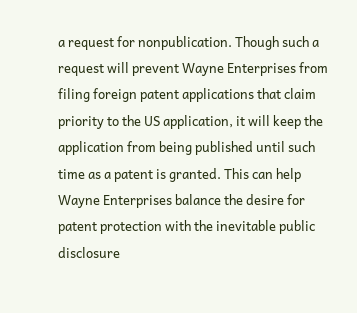a request for nonpublication. Though such a request will prevent Wayne Enterprises from filing foreign patent applications that claim priority to the US application, it will keep the application from being published until such time as a patent is granted. This can help Wayne Enterprises balance the desire for patent protection with the inevitable public disclosure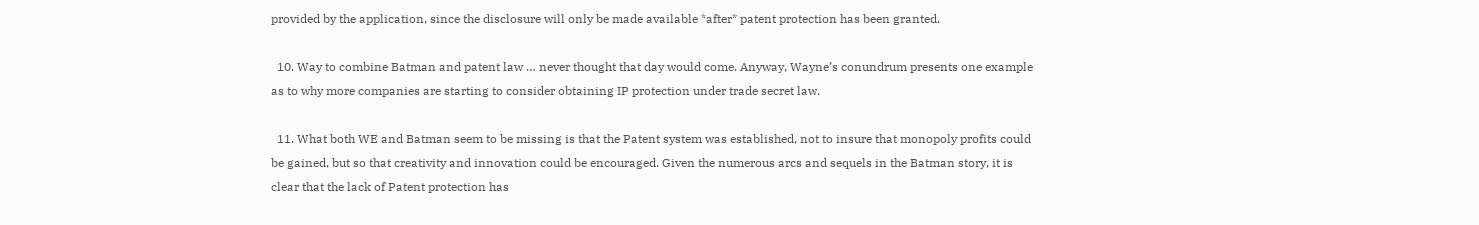provided by the application, since the disclosure will only be made available *after* patent protection has been granted.

  10. Way to combine Batman and patent law … never thought that day would come. Anyway, Wayne’s conundrum presents one example as to why more companies are starting to consider obtaining IP protection under trade secret law.

  11. What both WE and Batman seem to be missing is that the Patent system was established, not to insure that monopoly profits could be gained, but so that creativity and innovation could be encouraged. Given the numerous arcs and sequels in the Batman story, it is clear that the lack of Patent protection has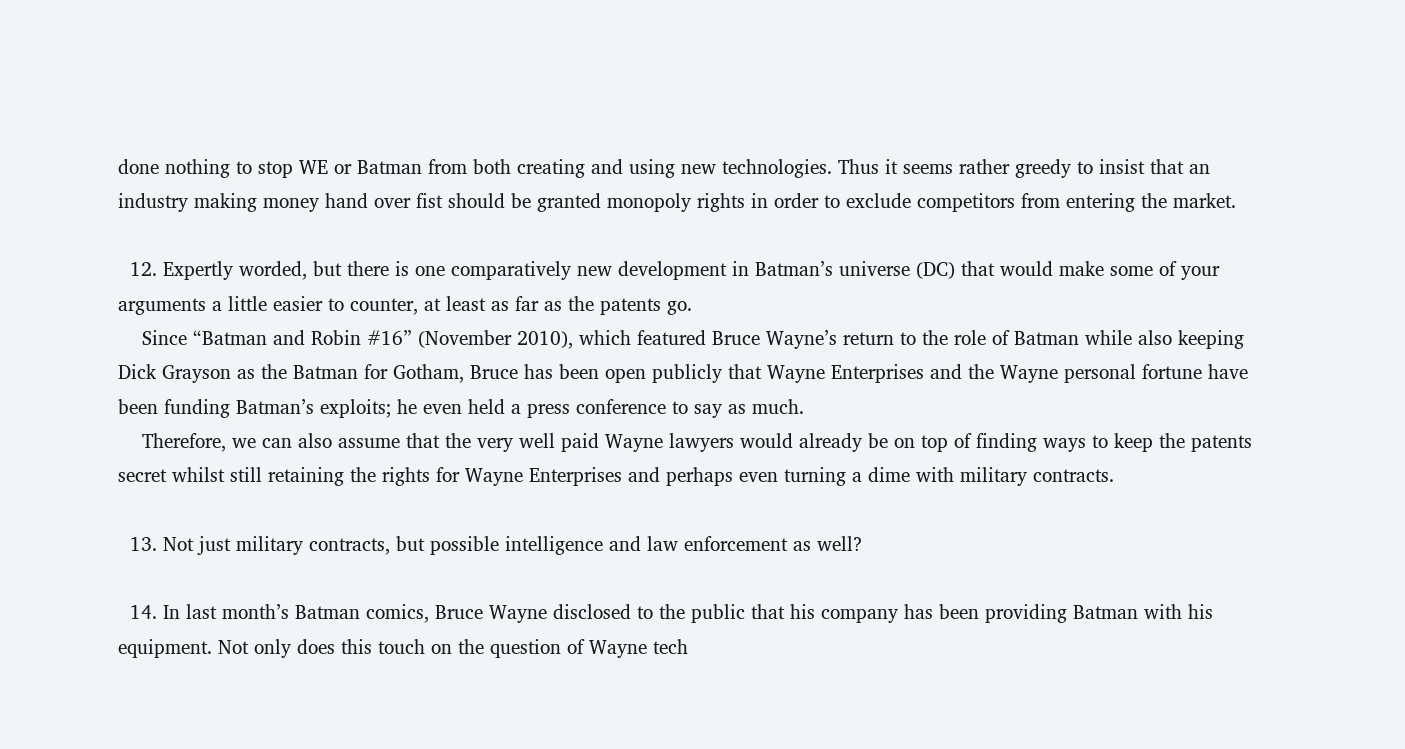done nothing to stop WE or Batman from both creating and using new technologies. Thus it seems rather greedy to insist that an industry making money hand over fist should be granted monopoly rights in order to exclude competitors from entering the market.

  12. Expertly worded, but there is one comparatively new development in Batman’s universe (DC) that would make some of your arguments a little easier to counter, at least as far as the patents go.
    Since “Batman and Robin #16” (November 2010), which featured Bruce Wayne’s return to the role of Batman while also keeping Dick Grayson as the Batman for Gotham, Bruce has been open publicly that Wayne Enterprises and the Wayne personal fortune have been funding Batman’s exploits; he even held a press conference to say as much.
    Therefore, we can also assume that the very well paid Wayne lawyers would already be on top of finding ways to keep the patents secret whilst still retaining the rights for Wayne Enterprises and perhaps even turning a dime with military contracts.

  13. Not just military contracts, but possible intelligence and law enforcement as well?

  14. In last month’s Batman comics, Bruce Wayne disclosed to the public that his company has been providing Batman with his equipment. Not only does this touch on the question of Wayne tech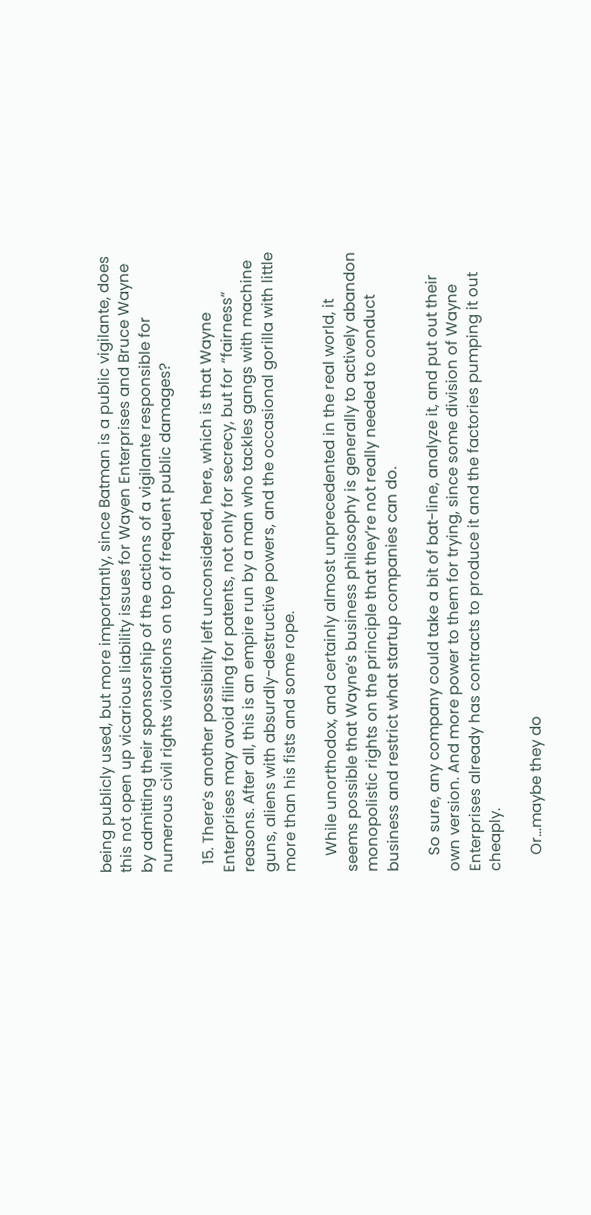being publicly used, but more importantly, since Batman is a public vigilante, does this not open up vicarious liability issues for Wayen Enterprises and Bruce Wayne by admitting their sponsorship of the actions of a vigilante responsible for numerous civil rights violations on top of frequent public damages?

  15. There’s another possibility left unconsidered, here, which is that Wayne Enterprises may avoid filing for patents, not only for secrecy, but for “fairness” reasons. After all, this is an empire run by a man who tackles gangs with machine guns, aliens with absurdly-destructive powers, and the occasional gorilla with little more than his fists and some rope.

    While unorthodox, and certainly almost unprecedented in the real world, it seems possible that Wayne’s business philosophy is generally to actively abandon monopolistic rights on the principle that they’re not really needed to conduct business and restrict what startup companies can do.

    So sure, any company could take a bit of bat-line, analyze it, and put out their own version. And more power to them for trying, since some division of Wayne Enterprises already has contracts to produce it and the factories pumping it out cheaply.

    Or…maybe they do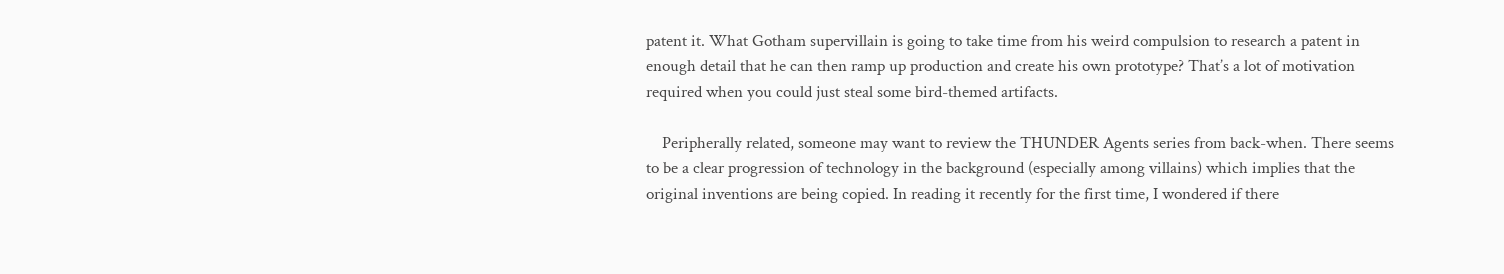patent it. What Gotham supervillain is going to take time from his weird compulsion to research a patent in enough detail that he can then ramp up production and create his own prototype? That’s a lot of motivation required when you could just steal some bird-themed artifacts.

    Peripherally related, someone may want to review the THUNDER Agents series from back-when. There seems to be a clear progression of technology in the background (especially among villains) which implies that the original inventions are being copied. In reading it recently for the first time, I wondered if there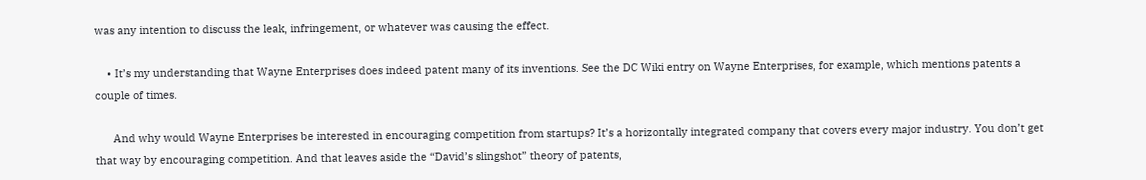was any intention to discuss the leak, infringement, or whatever was causing the effect.

    • It’s my understanding that Wayne Enterprises does indeed patent many of its inventions. See the DC Wiki entry on Wayne Enterprises, for example, which mentions patents a couple of times.

      And why would Wayne Enterprises be interested in encouraging competition from startups? It’s a horizontally integrated company that covers every major industry. You don’t get that way by encouraging competition. And that leaves aside the “David’s slingshot” theory of patents,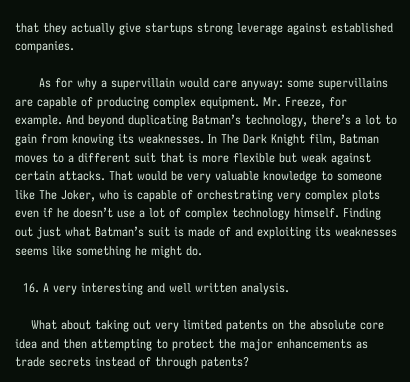that they actually give startups strong leverage against established companies.

      As for why a supervillain would care anyway: some supervillains are capable of producing complex equipment. Mr. Freeze, for example. And beyond duplicating Batman’s technology, there’s a lot to gain from knowing its weaknesses. In The Dark Knight film, Batman moves to a different suit that is more flexible but weak against certain attacks. That would be very valuable knowledge to someone like The Joker, who is capable of orchestrating very complex plots even if he doesn’t use a lot of complex technology himself. Finding out just what Batman’s suit is made of and exploiting its weaknesses seems like something he might do.

  16. A very interesting and well written analysis.

    What about taking out very limited patents on the absolute core idea and then attempting to protect the major enhancements as trade secrets instead of through patents?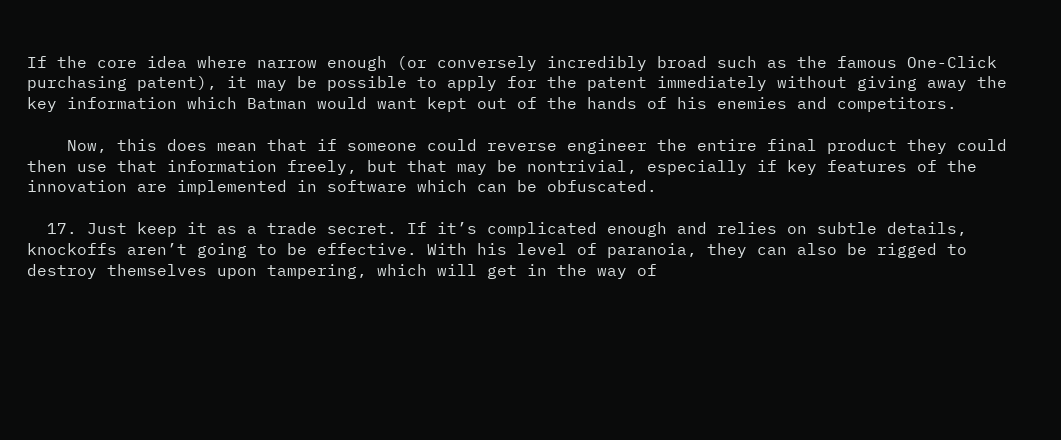If the core idea where narrow enough (or conversely incredibly broad such as the famous One-Click purchasing patent), it may be possible to apply for the patent immediately without giving away the key information which Batman would want kept out of the hands of his enemies and competitors.

    Now, this does mean that if someone could reverse engineer the entire final product they could then use that information freely, but that may be nontrivial, especially if key features of the innovation are implemented in software which can be obfuscated.

  17. Just keep it as a trade secret. If it’s complicated enough and relies on subtle details, knockoffs aren’t going to be effective. With his level of paranoia, they can also be rigged to destroy themselves upon tampering, which will get in the way of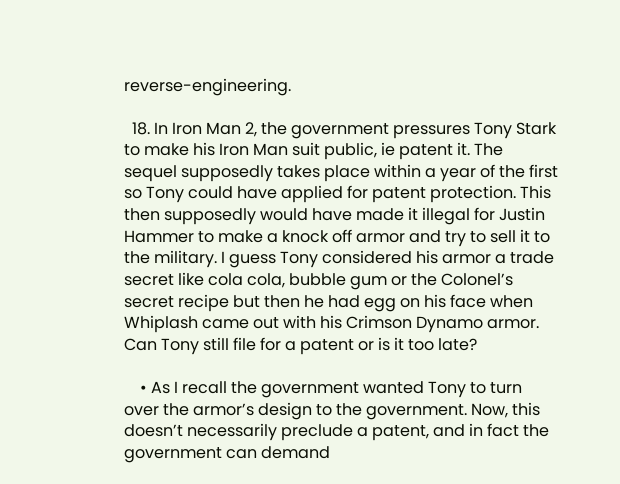reverse-engineering.

  18. In Iron Man 2, the government pressures Tony Stark to make his Iron Man suit public, ie patent it. The sequel supposedly takes place within a year of the first so Tony could have applied for patent protection. This then supposedly would have made it illegal for Justin Hammer to make a knock off armor and try to sell it to the military. I guess Tony considered his armor a trade secret like cola cola, bubble gum or the Colonel’s secret recipe but then he had egg on his face when Whiplash came out with his Crimson Dynamo armor. Can Tony still file for a patent or is it too late?

    • As I recall the government wanted Tony to turn over the armor’s design to the government. Now, this doesn’t necessarily preclude a patent, and in fact the government can demand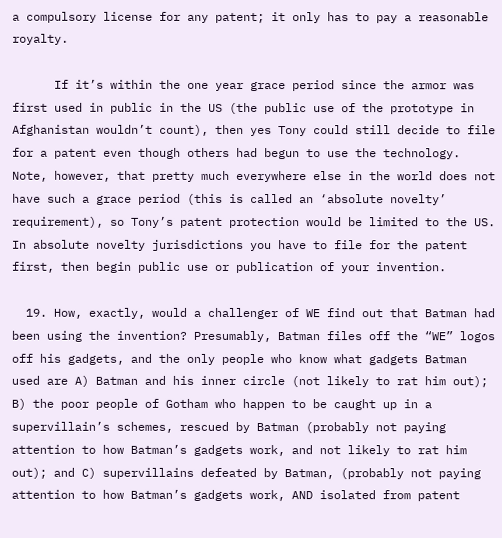a compulsory license for any patent; it only has to pay a reasonable royalty.

      If it’s within the one year grace period since the armor was first used in public in the US (the public use of the prototype in Afghanistan wouldn’t count), then yes Tony could still decide to file for a patent even though others had begun to use the technology. Note, however, that pretty much everywhere else in the world does not have such a grace period (this is called an ‘absolute novelty’ requirement), so Tony’s patent protection would be limited to the US. In absolute novelty jurisdictions you have to file for the patent first, then begin public use or publication of your invention.

  19. How, exactly, would a challenger of WE find out that Batman had been using the invention? Presumably, Batman files off the “WE” logos off his gadgets, and the only people who know what gadgets Batman used are A) Batman and his inner circle (not likely to rat him out); B) the poor people of Gotham who happen to be caught up in a supervillain’s schemes, rescued by Batman (probably not paying attention to how Batman’s gadgets work, and not likely to rat him out); and C) supervillains defeated by Batman, (probably not paying attention to how Batman’s gadgets work, AND isolated from patent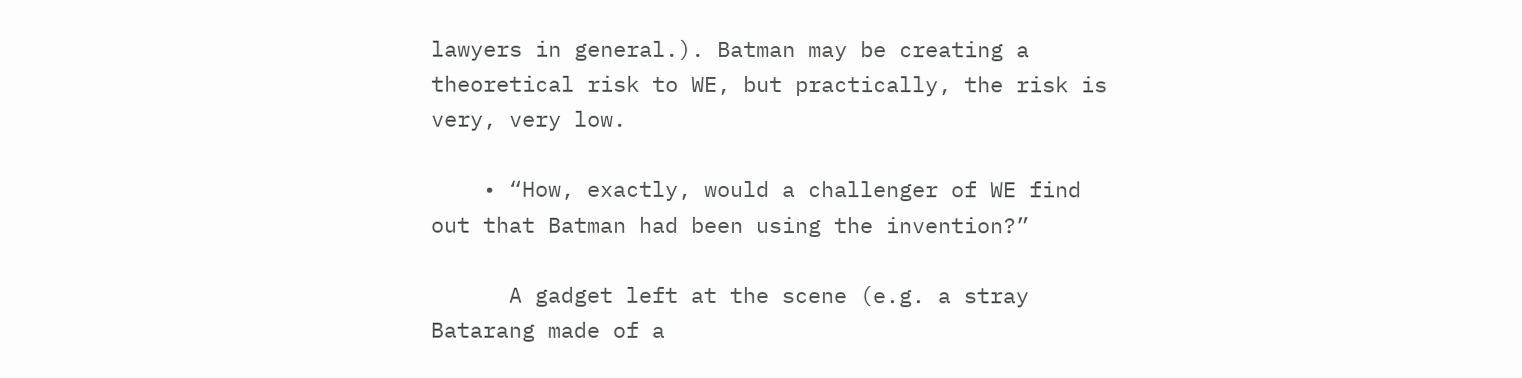lawyers in general.). Batman may be creating a theoretical risk to WE, but practically, the risk is very, very low.

    • “How, exactly, would a challenger of WE find out that Batman had been using the invention?”

      A gadget left at the scene (e.g. a stray Batarang made of a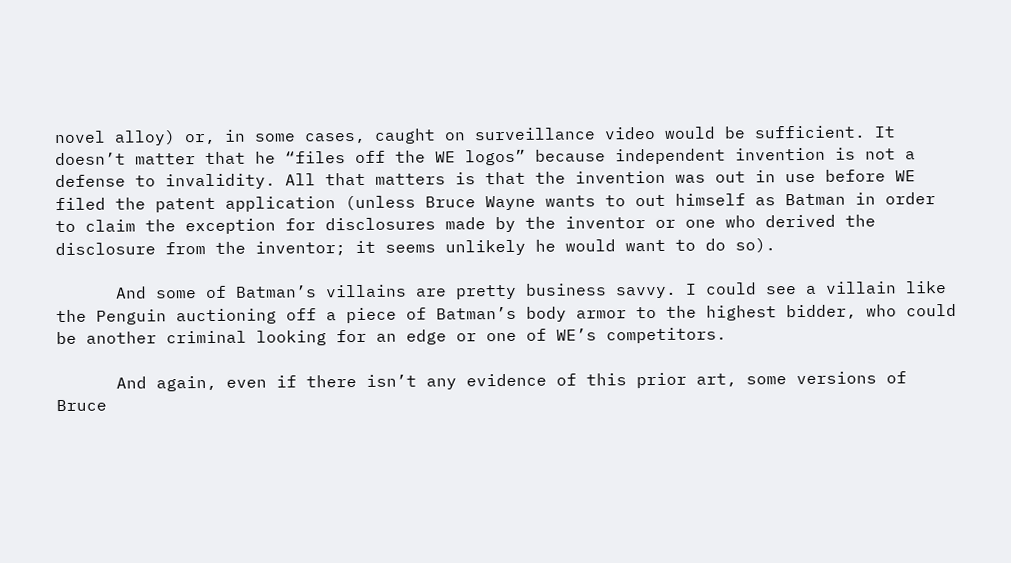novel alloy) or, in some cases, caught on surveillance video would be sufficient. It doesn’t matter that he “files off the WE logos” because independent invention is not a defense to invalidity. All that matters is that the invention was out in use before WE filed the patent application (unless Bruce Wayne wants to out himself as Batman in order to claim the exception for disclosures made by the inventor or one who derived the disclosure from the inventor; it seems unlikely he would want to do so).

      And some of Batman’s villains are pretty business savvy. I could see a villain like the Penguin auctioning off a piece of Batman’s body armor to the highest bidder, who could be another criminal looking for an edge or one of WE’s competitors.

      And again, even if there isn’t any evidence of this prior art, some versions of Bruce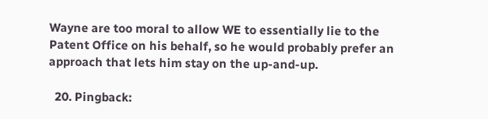Wayne are too moral to allow WE to essentially lie to the Patent Office on his behalf, so he would probably prefer an approach that lets him stay on the up-and-up.

  20. Pingback: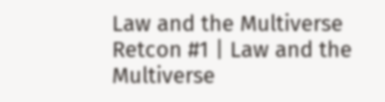Law and the Multiverse Retcon #1 | Law and the Multiverse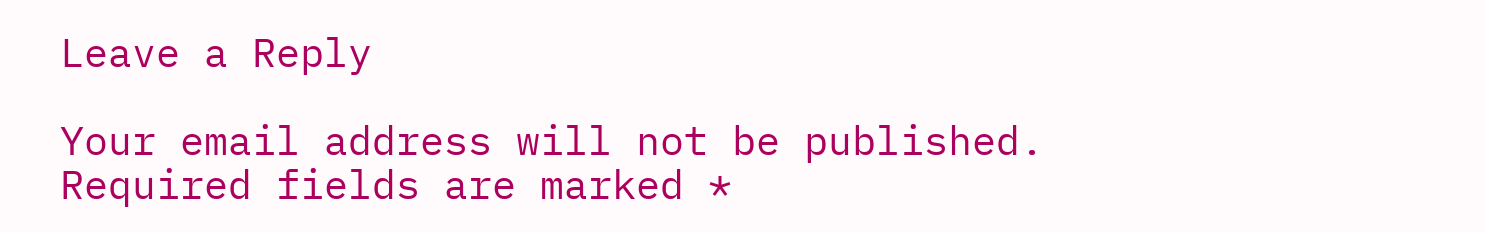Leave a Reply

Your email address will not be published. Required fields are marked *